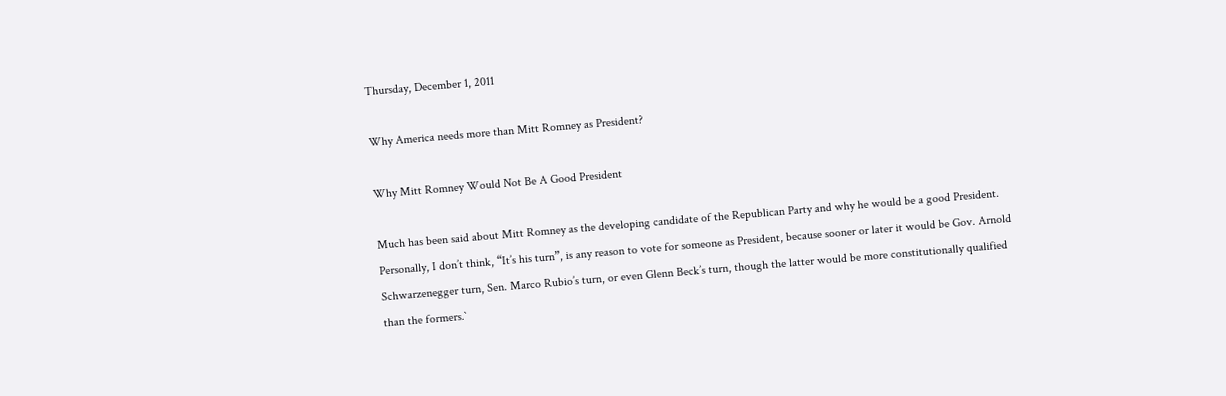Thursday, December 1, 2011

Why America needs more than Mitt Romney as President?

Why Mitt Romney Would Not Be A Good President

Much has been said about Mitt Romney as the developing candidate of the Republican Party and why he would be a good President. Personally, I don’t think, “It’s his turn”, is any reason to vote for someone as President, because sooner or later it would be Gov. Arnold Schwarzenegger turn, Sen. Marco Rubio’s turn, or even Glenn Beck’s turn, though the latter would be more constitutionally qualified than the formers.`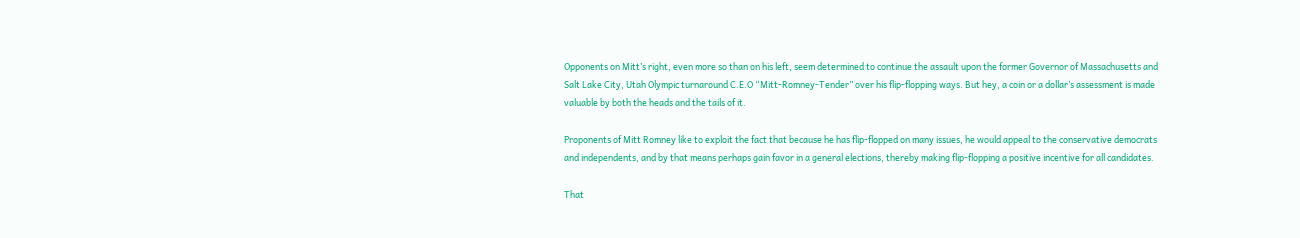Opponents on Mitt’s right, even more so than on his left, seem determined to continue the assault upon the former Governor of Massachusetts and Salt Lake City, Utah Olympic turnaround C.E.O “Mitt-Romney-Tender” over his flip-flopping ways. But hey, a coin or a dollar’s assessment is made valuable by both the heads and the tails of it.

Proponents of Mitt Romney like to exploit the fact that because he has flip-flopped on many issues, he would appeal to the conservative democrats and independents, and by that means perhaps gain favor in a general elections, thereby making flip-flopping a positive incentive for all candidates.

That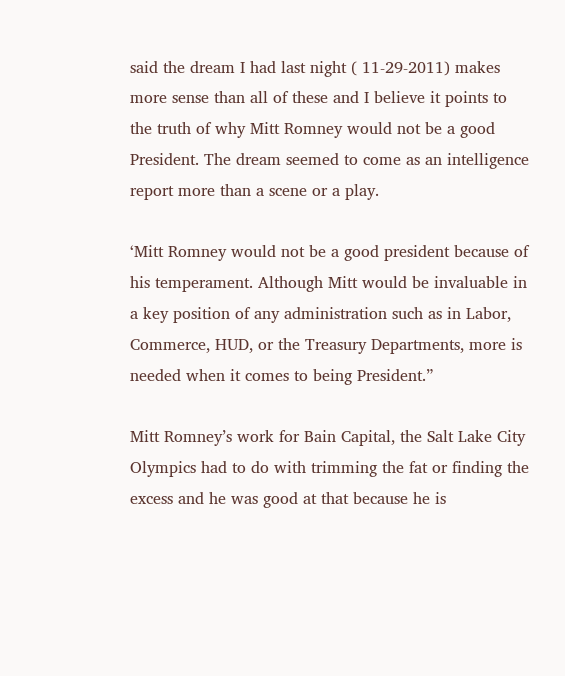said the dream I had last night ( 11-29-2011) makes more sense than all of these and I believe it points to the truth of why Mitt Romney would not be a good President. The dream seemed to come as an intelligence report more than a scene or a play.

‘Mitt Romney would not be a good president because of his temperament. Although Mitt would be invaluable in a key position of any administration such as in Labor, Commerce, HUD, or the Treasury Departments, more is needed when it comes to being President.”

Mitt Romney’s work for Bain Capital, the Salt Lake City Olympics had to do with trimming the fat or finding the excess and he was good at that because he is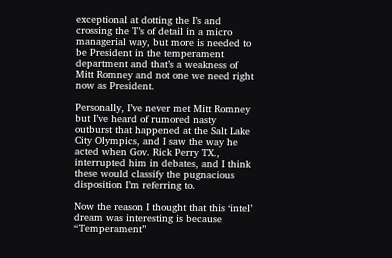exceptional at dotting the I’s and crossing the T’s of detail in a micro managerial way, but more is needed to be President in the temperament department and that’s a weakness of Mitt Romney and not one we need right now as President.

Personally, I’ve never met Mitt Romney but I’ve heard of rumored nasty outburst that happened at the Salt Lake City Olympics, and I saw the way he acted when Gov. Rick Perry TX., interrupted him in debates, and I think these would classify the pugnacious disposition I’m referring to.

Now the reason I thought that this ‘intel’ dream was interesting is because “Temperament”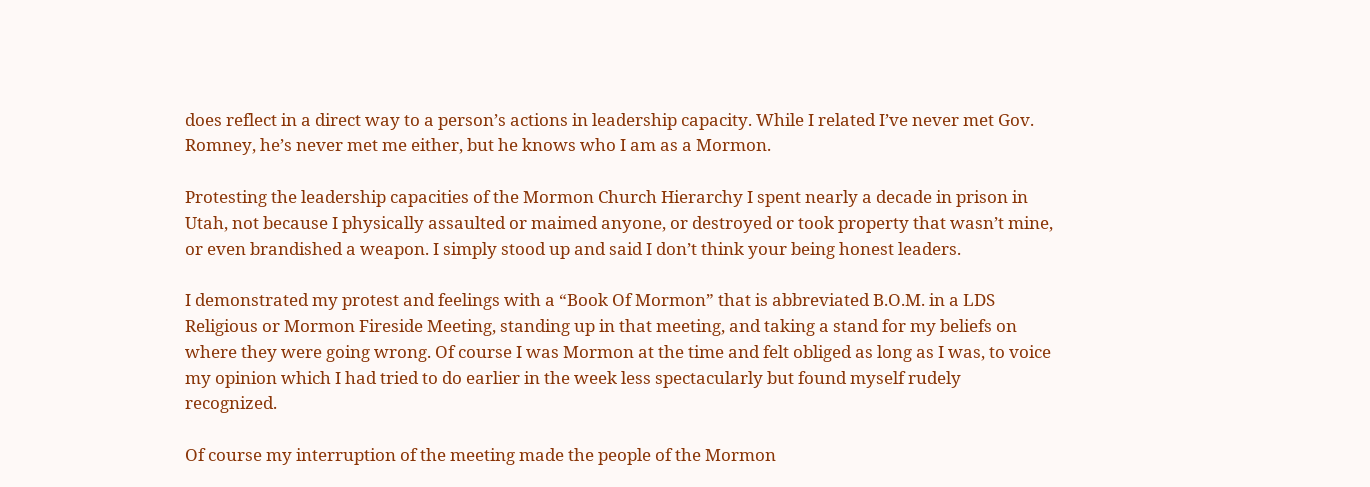does reflect in a direct way to a person’s actions in leadership capacity. While I related I’ve never met Gov. Romney, he’s never met me either, but he knows who I am as a Mormon.

Protesting the leadership capacities of the Mormon Church Hierarchy I spent nearly a decade in prison in Utah, not because I physically assaulted or maimed anyone, or destroyed or took property that wasn’t mine, or even brandished a weapon. I simply stood up and said I don’t think your being honest leaders.

I demonstrated my protest and feelings with a “Book Of Mormon” that is abbreviated B.O.M. in a LDS Religious or Mormon Fireside Meeting, standing up in that meeting, and taking a stand for my beliefs on where they were going wrong. Of course I was Mormon at the time and felt obliged as long as I was, to voice my opinion which I had tried to do earlier in the week less spectacularly but found myself rudely recognized.

Of course my interruption of the meeting made the people of the Mormon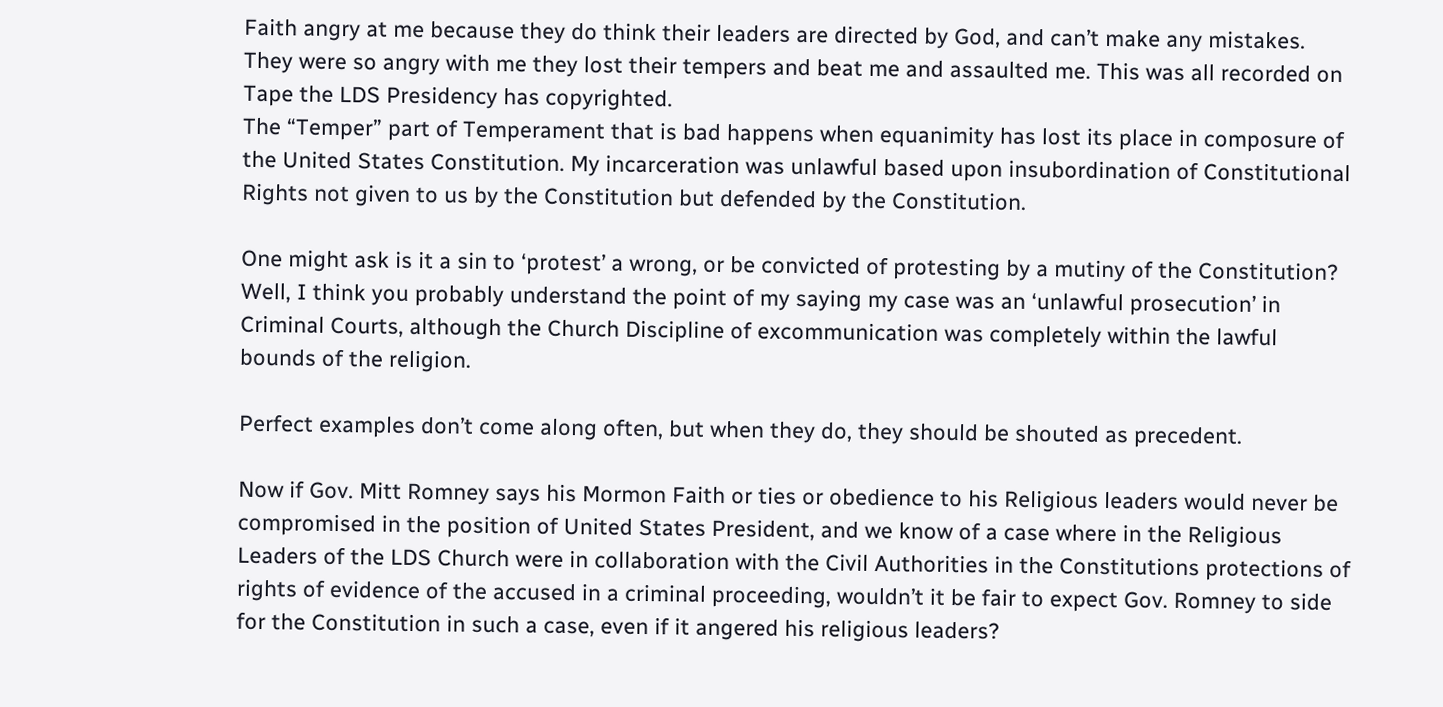Faith angry at me because they do think their leaders are directed by God, and can’t make any mistakes. They were so angry with me they lost their tempers and beat me and assaulted me. This was all recorded on Tape the LDS Presidency has copyrighted.
The “Temper” part of Temperament that is bad happens when equanimity has lost its place in composure of the United States Constitution. My incarceration was unlawful based upon insubordination of Constitutional Rights not given to us by the Constitution but defended by the Constitution.

One might ask is it a sin to ‘protest’ a wrong, or be convicted of protesting by a mutiny of the Constitution? Well, I think you probably understand the point of my saying my case was an ‘unlawful prosecution’ in Criminal Courts, although the Church Discipline of excommunication was completely within the lawful bounds of the religion.

Perfect examples don’t come along often, but when they do, they should be shouted as precedent.

Now if Gov. Mitt Romney says his Mormon Faith or ties or obedience to his Religious leaders would never be compromised in the position of United States President, and we know of a case where in the Religious Leaders of the LDS Church were in collaboration with the Civil Authorities in the Constitutions protections of rights of evidence of the accused in a criminal proceeding, wouldn’t it be fair to expect Gov. Romney to side for the Constitution in such a case, even if it angered his religious leaders?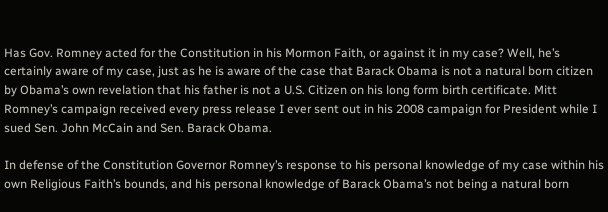Has Gov. Romney acted for the Constitution in his Mormon Faith, or against it in my case? Well, he’s certainly aware of my case, just as he is aware of the case that Barack Obama is not a natural born citizen by Obama’s own revelation that his father is not a U.S. Citizen on his long form birth certificate. Mitt Romney’s campaign received every press release I ever sent out in his 2008 campaign for President while I sued Sen. John McCain and Sen. Barack Obama.

In defense of the Constitution Governor Romney’s response to his personal knowledge of my case within his own Religious Faith’s bounds, and his personal knowledge of Barack Obama’s not being a natural born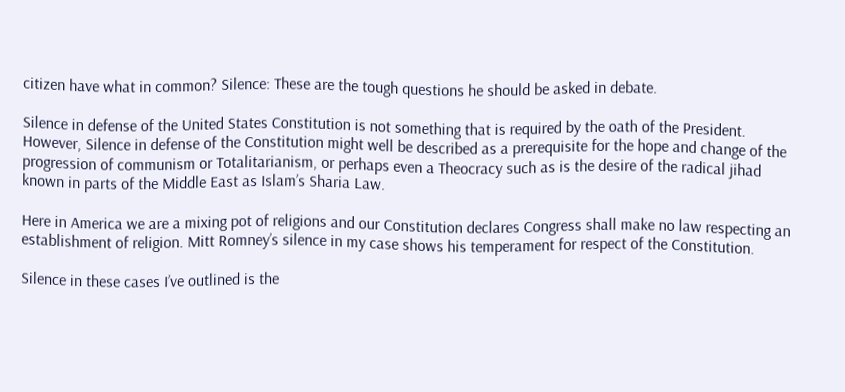citizen have what in common? Silence: These are the tough questions he should be asked in debate.

Silence in defense of the United States Constitution is not something that is required by the oath of the President. However, Silence in defense of the Constitution might well be described as a prerequisite for the hope and change of the progression of communism or Totalitarianism, or perhaps even a Theocracy such as is the desire of the radical jihad known in parts of the Middle East as Islam’s Sharia Law.

Here in America we are a mixing pot of religions and our Constitution declares Congress shall make no law respecting an establishment of religion. Mitt Romney’s silence in my case shows his temperament for respect of the Constitution.

Silence in these cases I’ve outlined is the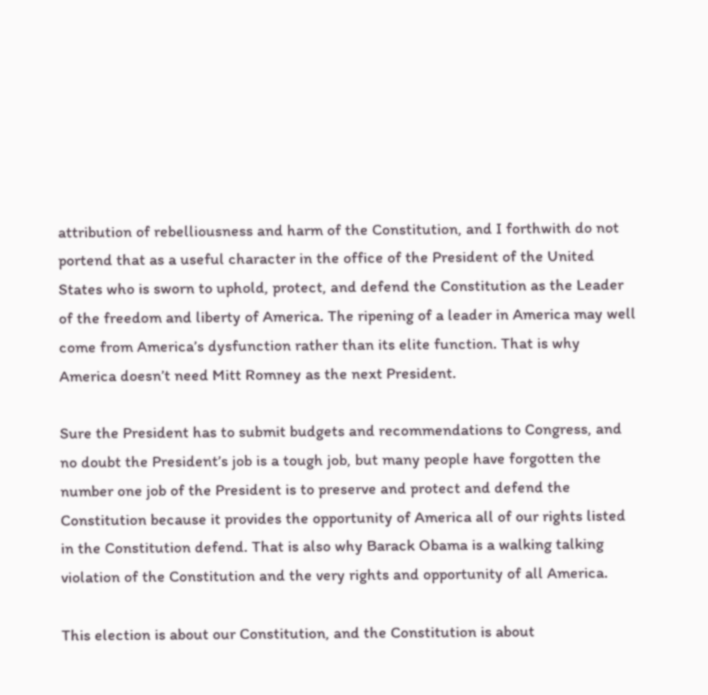attribution of rebelliousness and harm of the Constitution, and I forthwith do not portend that as a useful character in the office of the President of the United States who is sworn to uphold, protect, and defend the Constitution as the Leader of the freedom and liberty of America. The ripening of a leader in America may well come from America’s dysfunction rather than its elite function. That is why America doesn’t need Mitt Romney as the next President.

Sure the President has to submit budgets and recommendations to Congress, and no doubt the President’s job is a tough job, but many people have forgotten the number one job of the President is to preserve and protect and defend the Constitution because it provides the opportunity of America all of our rights listed in the Constitution defend. That is also why Barack Obama is a walking talking violation of the Constitution and the very rights and opportunity of all America.

This election is about our Constitution, and the Constitution is about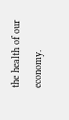the health of our economy.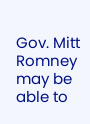Gov. Mitt Romney may be able to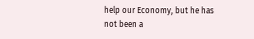help our Economy, but he has not been a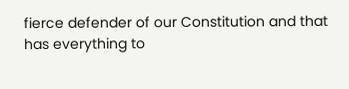fierce defender of our Constitution and that has everything to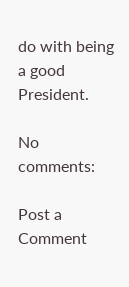do with being a good President.

No comments:

Post a Comment